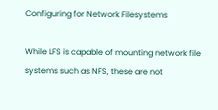Configuring for Network Filesystems

While LFS is capable of mounting network file systems such as NFS, these are not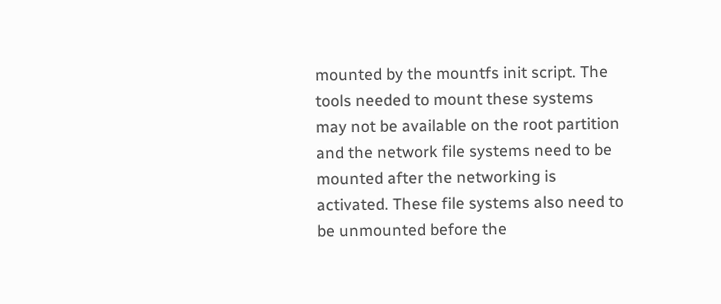mounted by the mountfs init script. The tools needed to mount these systems may not be available on the root partition and the network file systems need to be mounted after the networking is activated. These file systems also need to be unmounted before the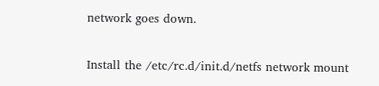network goes down.

Install the /etc/rc.d/init.d/netfs network mount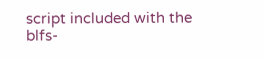script included with the blfs-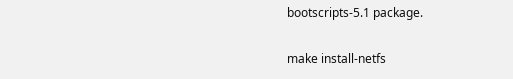bootscripts-5.1 package.

make install-netfs